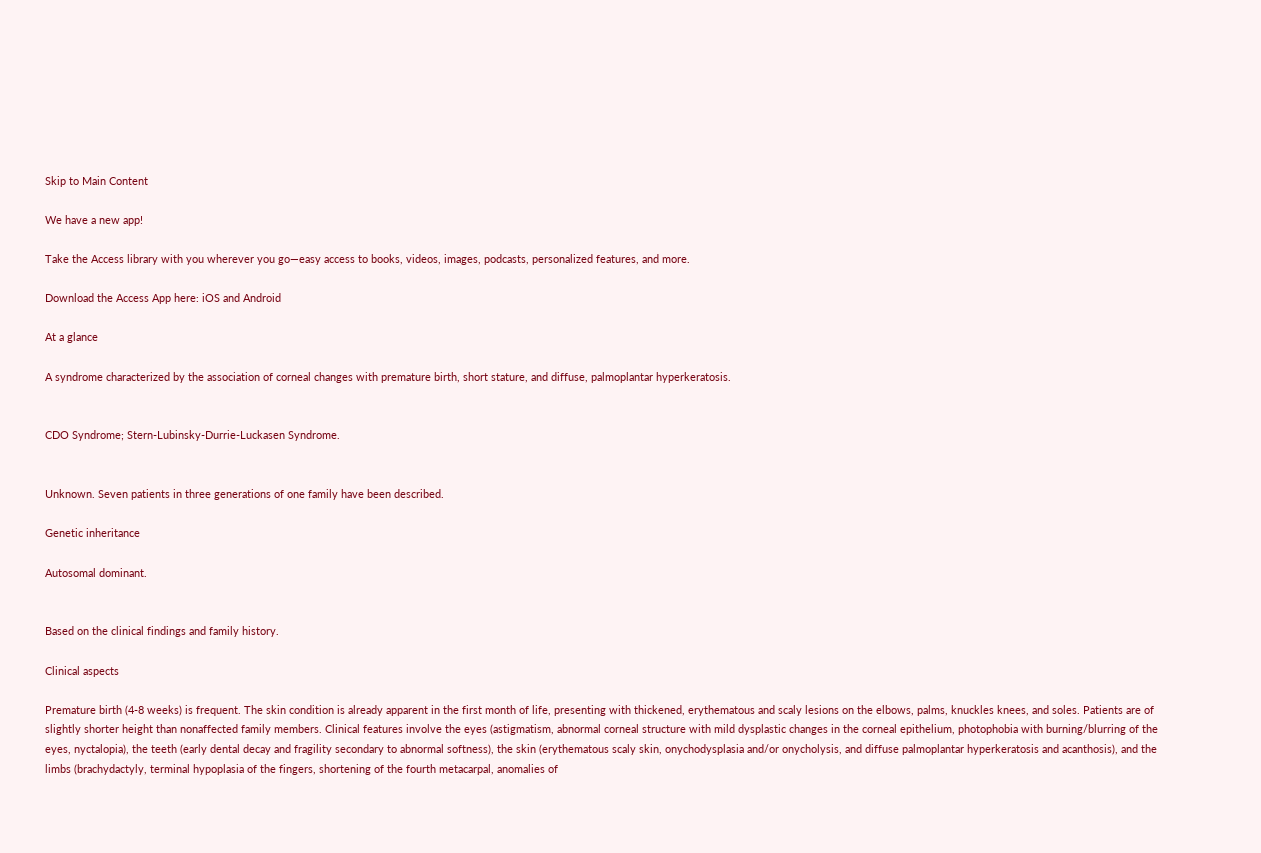Skip to Main Content

We have a new app!

Take the Access library with you wherever you go—easy access to books, videos, images, podcasts, personalized features, and more.

Download the Access App here: iOS and Android

At a glance

A syndrome characterized by the association of corneal changes with premature birth, short stature, and diffuse, palmoplantar hyperkeratosis.


CDO Syndrome; Stern-Lubinsky-Durrie-Luckasen Syndrome.


Unknown. Seven patients in three generations of one family have been described.

Genetic inheritance

Autosomal dominant.


Based on the clinical findings and family history.

Clinical aspects

Premature birth (4-8 weeks) is frequent. The skin condition is already apparent in the first month of life, presenting with thickened, erythematous and scaly lesions on the elbows, palms, knuckles knees, and soles. Patients are of slightly shorter height than nonaffected family members. Clinical features involve the eyes (astigmatism, abnormal corneal structure with mild dysplastic changes in the corneal epithelium, photophobia with burning/blurring of the eyes, nyctalopia), the teeth (early dental decay and fragility secondary to abnormal softness), the skin (erythematous scaly skin, onychodysplasia and/or onycholysis, and diffuse palmoplantar hyperkeratosis and acanthosis), and the limbs (brachydactyly, terminal hypoplasia of the fingers, shortening of the fourth metacarpal, anomalies of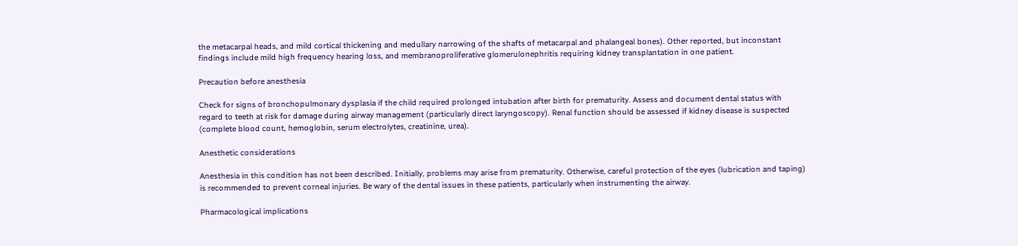the metacarpal heads, and mild cortical thickening and medullary narrowing of the shafts of metacarpal and phalangeal bones). Other reported, but inconstant findings include mild high frequency hearing loss, and membranoproliferative glomerulonephritis requiring kidney transplantation in one patient.

Precaution before anesthesia

Check for signs of bronchopulmonary dysplasia if the child required prolonged intubation after birth for prematurity. Assess and document dental status with regard to teeth at risk for damage during airway management (particularly direct laryngoscopy). Renal function should be assessed if kidney disease is suspected (complete blood count, hemoglobin, serum electrolytes, creatinine, urea).

Anesthetic considerations

Anesthesia in this condition has not been described. Initially, problems may arise from prematurity. Otherwise, careful protection of the eyes (lubrication and taping) is recommended to prevent corneal injuries. Be wary of the dental issues in these patients, particularly when instrumenting the airway.

Pharmacological implications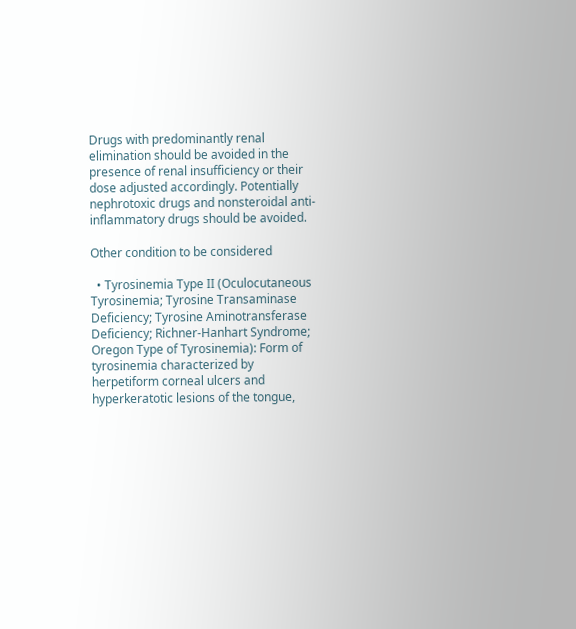Drugs with predominantly renal elimination should be avoided in the presence of renal insufficiency or their dose adjusted accordingly. Potentially nephrotoxic drugs and nonsteroidal anti-inflammatory drugs should be avoided.

Other condition to be considered

  • Tyrosinemia Type II (Oculocutaneous Tyrosinemia; Tyrosine Transaminase Deficiency; Tyrosine Aminotransferase Deficiency; Richner-Hanhart Syndrome; Oregon Type of Tyrosinemia): Form of tyrosinemia characterized by herpetiform corneal ulcers and hyperkeratotic lesions of the tongue,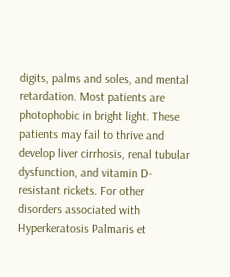digits, palms and soles, and mental retardation. Most patients are photophobic in bright light. These patients may fail to thrive and develop liver cirrhosis, renal tubular dysfunction, and vitamin D-resistant rickets. For other disorders associated with Hyperkeratosis Palmaris et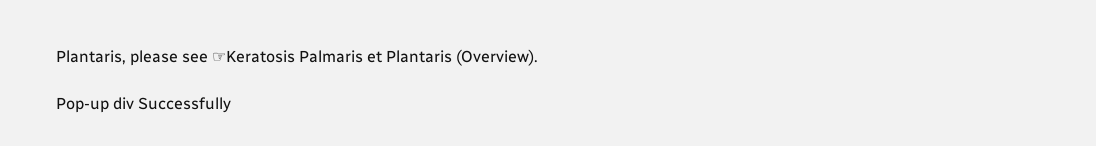Plantaris, please see ☞Keratosis Palmaris et Plantaris (Overview).

Pop-up div Successfully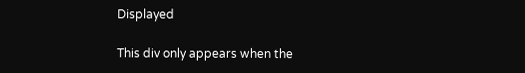Displayed

This div only appears when the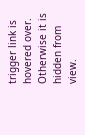trigger link is hovered over. Otherwise it is hidden from view.